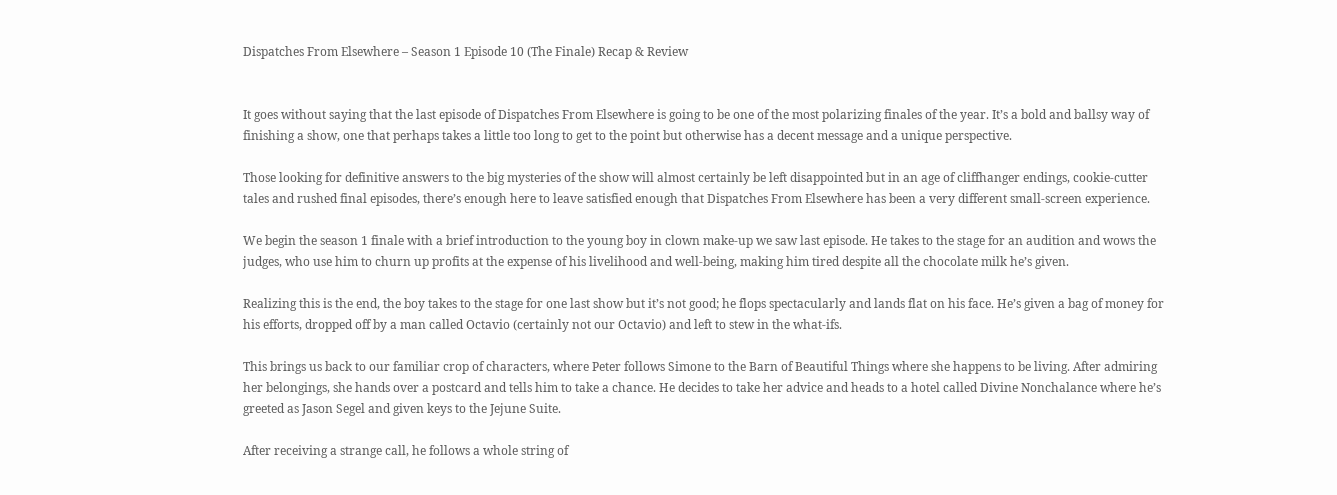Dispatches From Elsewhere – Season 1 Episode 10 (The Finale) Recap & Review


It goes without saying that the last episode of Dispatches From Elsewhere is going to be one of the most polarizing finales of the year. It’s a bold and ballsy way of finishing a show, one that perhaps takes a little too long to get to the point but otherwise has a decent message and a unique perspective.

Those looking for definitive answers to the big mysteries of the show will almost certainly be left disappointed but in an age of cliffhanger endings, cookie-cutter tales and rushed final episodes, there’s enough here to leave satisfied enough that Dispatches From Elsewhere has been a very different small-screen experience.

We begin the season 1 finale with a brief introduction to the young boy in clown make-up we saw last episode. He takes to the stage for an audition and wows the judges, who use him to churn up profits at the expense of his livelihood and well-being, making him tired despite all the chocolate milk he’s given.

Realizing this is the end, the boy takes to the stage for one last show but it’s not good; he flops spectacularly and lands flat on his face. He’s given a bag of money for his efforts, dropped off by a man called Octavio (certainly not our Octavio) and left to stew in the what-ifs.

This brings us back to our familiar crop of characters, where Peter follows Simone to the Barn of Beautiful Things where she happens to be living. After admiring her belongings, she hands over a postcard and tells him to take a chance. He decides to take her advice and heads to a hotel called Divine Nonchalance where he’s greeted as Jason Segel and given keys to the Jejune Suite.

After receiving a strange call, he follows a whole string of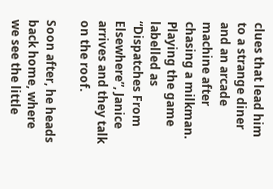clues that lead him to a strange diner and an arcade machine after chasing a milkman. Playing the game labelled as “Dispatches From Elsewhere”, Janice arrives and they talk on the roof.

Soon after, he heads back home, where we see the little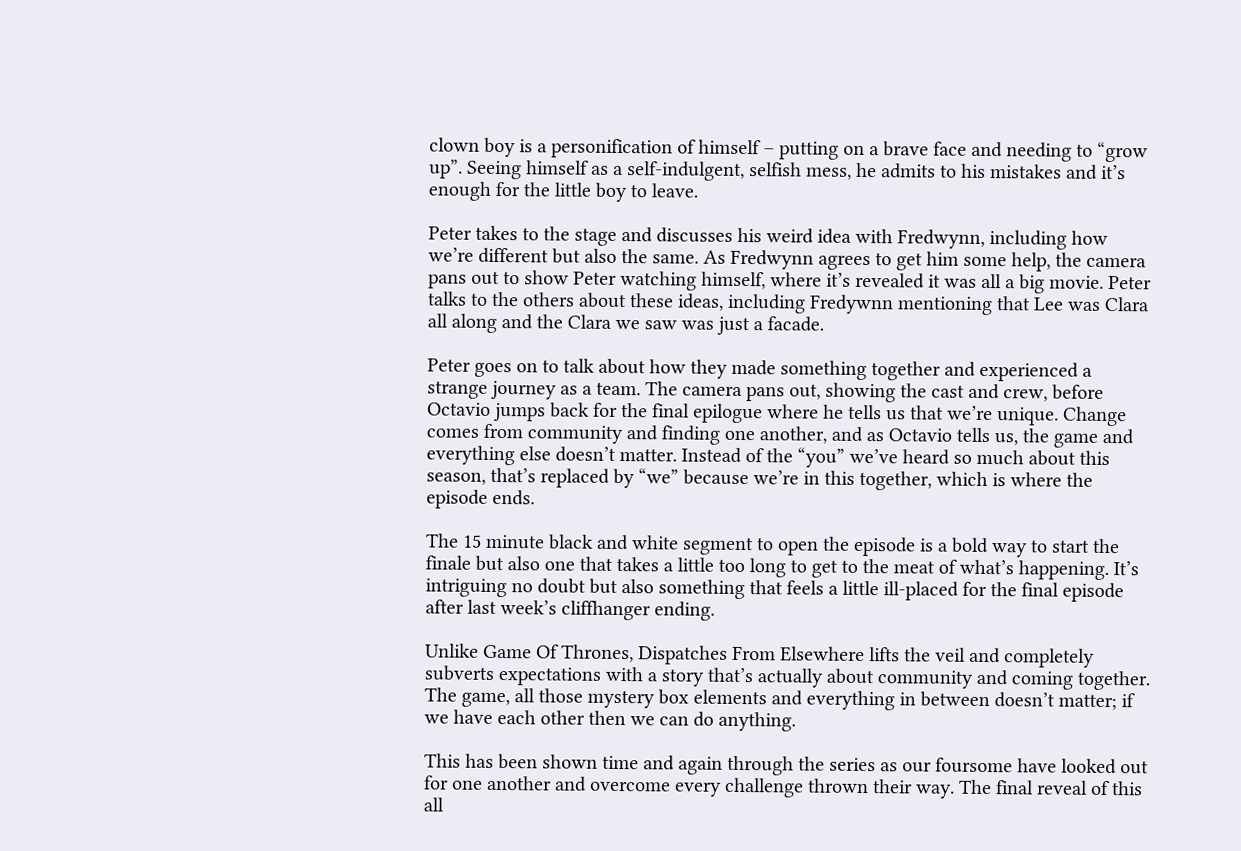clown boy is a personification of himself – putting on a brave face and needing to “grow up”. Seeing himself as a self-indulgent, selfish mess, he admits to his mistakes and it’s enough for the little boy to leave.

Peter takes to the stage and discusses his weird idea with Fredwynn, including how we’re different but also the same. As Fredwynn agrees to get him some help, the camera pans out to show Peter watching himself, where it’s revealed it was all a big movie. Peter talks to the others about these ideas, including Fredywnn mentioning that Lee was Clara all along and the Clara we saw was just a facade.

Peter goes on to talk about how they made something together and experienced a strange journey as a team. The camera pans out, showing the cast and crew, before Octavio jumps back for the final epilogue where he tells us that we’re unique. Change comes from community and finding one another, and as Octavio tells us, the game and everything else doesn’t matter. Instead of the “you” we’ve heard so much about this season, that’s replaced by “we” because we’re in this together, which is where the episode ends.

The 15 minute black and white segment to open the episode is a bold way to start the finale but also one that takes a little too long to get to the meat of what’s happening. It’s intriguing no doubt but also something that feels a little ill-placed for the final episode after last week’s cliffhanger ending.

Unlike Game Of Thrones, Dispatches From Elsewhere lifts the veil and completely subverts expectations with a story that’s actually about community and coming together. The game, all those mystery box elements and everything in between doesn’t matter; if we have each other then we can do anything.

This has been shown time and again through the series as our foursome have looked out for one another and overcome every challenge thrown their way. The final reveal of this all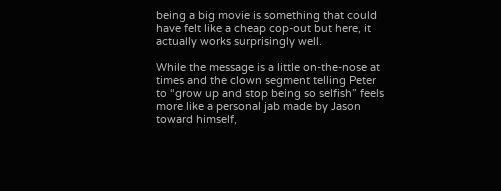being a big movie is something that could have felt like a cheap cop-out but here, it actually works surprisingly well.

While the message is a little on-the-nose at times and the clown segment telling Peter to “grow up and stop being so selfish” feels more like a personal jab made by Jason toward himself,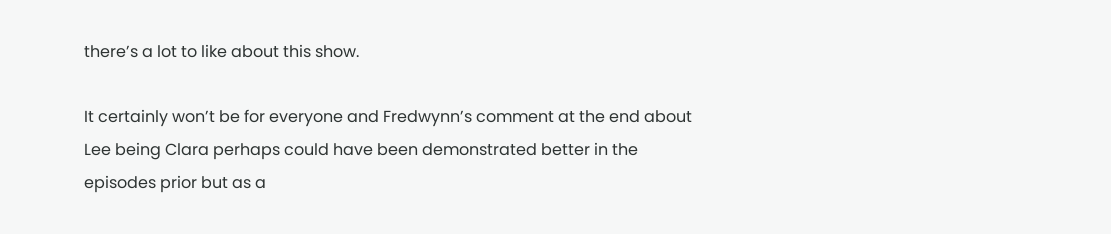there’s a lot to like about this show.

It certainly won’t be for everyone and Fredwynn’s comment at the end about Lee being Clara perhaps could have been demonstrated better in the episodes prior but as a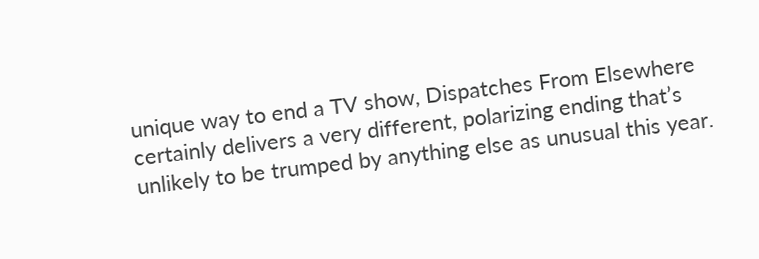unique way to end a TV show, Dispatches From Elsewhere certainly delivers a very different, polarizing ending that’s unlikely to be trumped by anything else as unusual this year.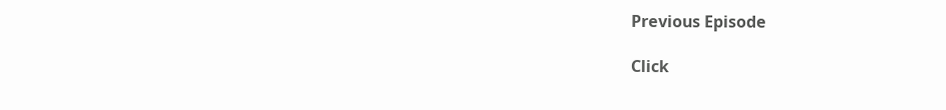Previous Episode

Click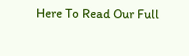Here To Read Our Full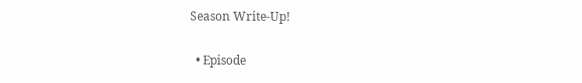Season Write-Up!

  • Episode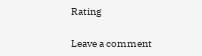Rating

Leave a comment